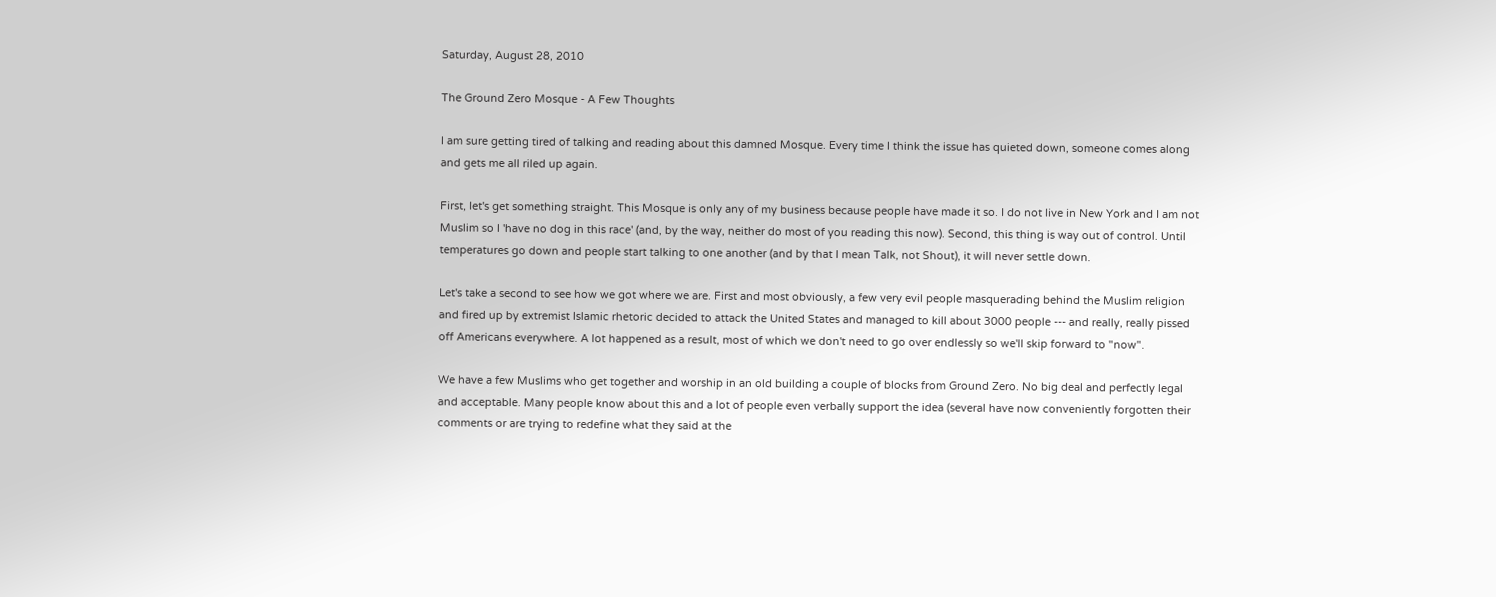Saturday, August 28, 2010

The Ground Zero Mosque - A Few Thoughts

I am sure getting tired of talking and reading about this damned Mosque. Every time I think the issue has quieted down, someone comes along and gets me all riled up again.

First, let's get something straight. This Mosque is only any of my business because people have made it so. I do not live in New York and I am not Muslim so I 'have no dog in this race' (and, by the way, neither do most of you reading this now). Second, this thing is way out of control. Until temperatures go down and people start talking to one another (and by that I mean Talk, not Shout), it will never settle down.

Let's take a second to see how we got where we are. First and most obviously, a few very evil people masquerading behind the Muslim religion and fired up by extremist Islamic rhetoric decided to attack the United States and managed to kill about 3000 people --- and really, really pissed off Americans everywhere. A lot happened as a result, most of which we don't need to go over endlessly so we'll skip forward to "now".

We have a few Muslims who get together and worship in an old building a couple of blocks from Ground Zero. No big deal and perfectly legal and acceptable. Many people know about this and a lot of people even verbally support the idea (several have now conveniently forgotten their comments or are trying to redefine what they said at the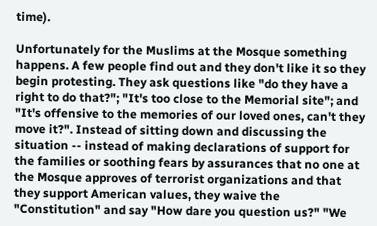time).

Unfortunately for the Muslims at the Mosque something happens. A few people find out and they don't like it so they begin protesting. They ask questions like "do they have a right to do that?"; "It's too close to the Memorial site"; and "It's offensive to the memories of our loved ones, can't they move it?". Instead of sitting down and discussing the situation -- instead of making declarations of support for the families or soothing fears by assurances that no one at the Mosque approves of terrorist organizations and that they support American values, they waive the "Constitution" and say "How dare you question us?" "We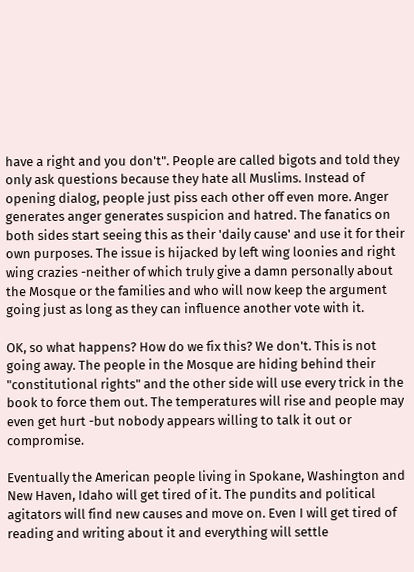have a right and you don't". People are called bigots and told they only ask questions because they hate all Muslims. Instead of opening dialog, people just piss each other off even more. Anger generates anger generates suspicion and hatred. The fanatics on both sides start seeing this as their 'daily cause' and use it for their own purposes. The issue is hijacked by left wing loonies and right wing crazies -neither of which truly give a damn personally about the Mosque or the families and who will now keep the argument going just as long as they can influence another vote with it.

OK, so what happens? How do we fix this? We don't. This is not going away. The people in the Mosque are hiding behind their "constitutional rights" and the other side will use every trick in the book to force them out. The temperatures will rise and people may even get hurt -but nobody appears willing to talk it out or compromise.

Eventually the American people living in Spokane, Washington and New Haven, Idaho will get tired of it. The pundits and political agitators will find new causes and move on. Even I will get tired of reading and writing about it and everything will settle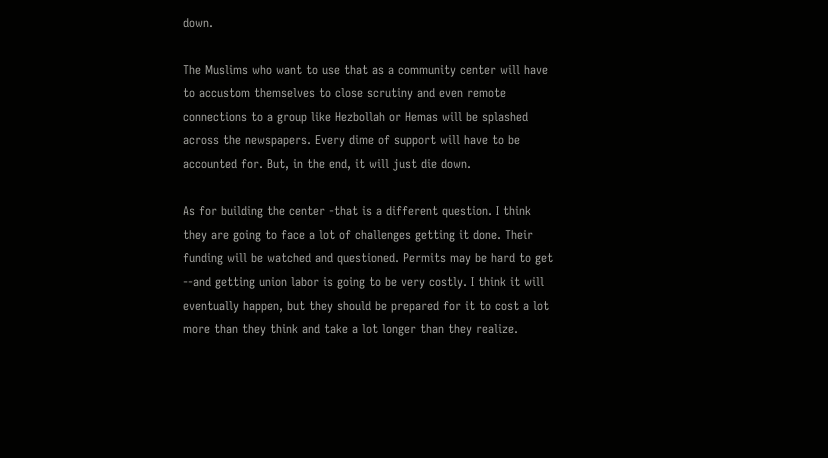down.

The Muslims who want to use that as a community center will have to accustom themselves to close scrutiny and even remote connections to a group like Hezbollah or Hemas will be splashed across the newspapers. Every dime of support will have to be accounted for. But, in the end, it will just die down.

As for building the center -that is a different question. I think they are going to face a lot of challenges getting it done. Their funding will be watched and questioned. Permits may be hard to get --and getting union labor is going to be very costly. I think it will eventually happen, but they should be prepared for it to cost a lot more than they think and take a lot longer than they realize.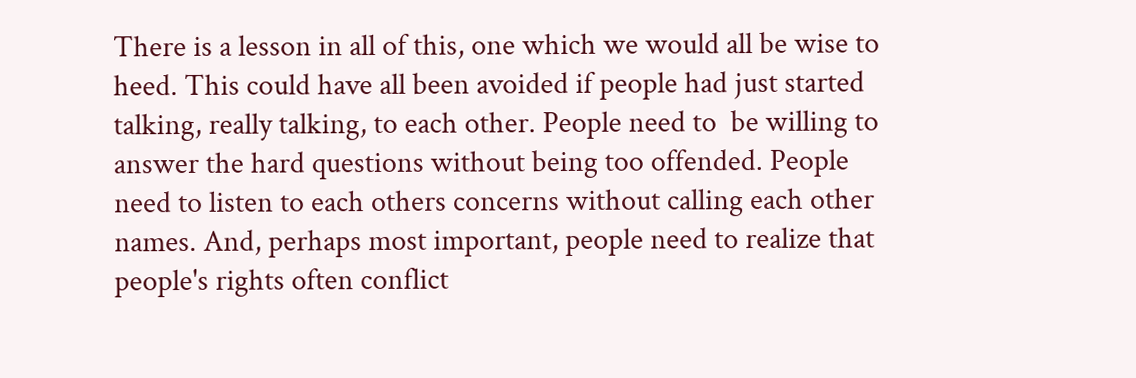There is a lesson in all of this, one which we would all be wise to heed. This could have all been avoided if people had just started talking, really talking, to each other. People need to  be willing to answer the hard questions without being too offended. People need to listen to each others concerns without calling each other names. And, perhaps most important, people need to realize that people's rights often conflict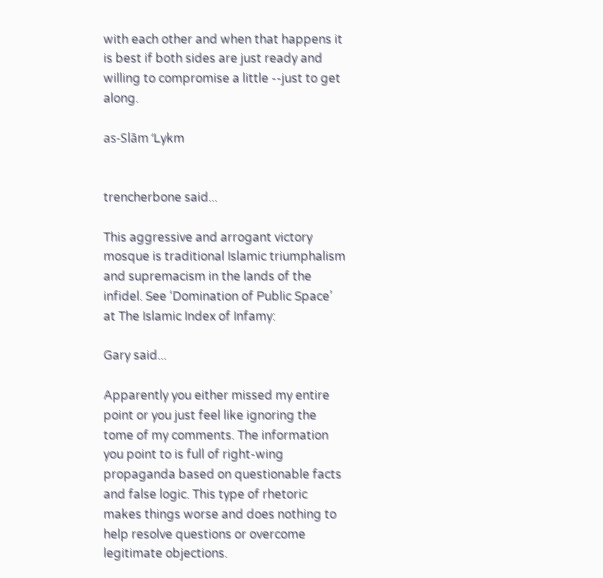with each other and when that happens it is best if both sides are just ready and willing to compromise a little --just to get along.

as-Slām ʻLykm


trencherbone said...

This aggressive and arrogant victory mosque is traditional Islamic triumphalism and supremacism in the lands of the infidel. See ‘Domination of Public Space’ at The Islamic Index of Infamy:

Gary said...

Apparently you either missed my entire point or you just feel like ignoring the tome of my comments. The information you point to is full of right-wing propaganda based on questionable facts and false logic. This type of rhetoric makes things worse and does nothing to help resolve questions or overcome legitimate objections.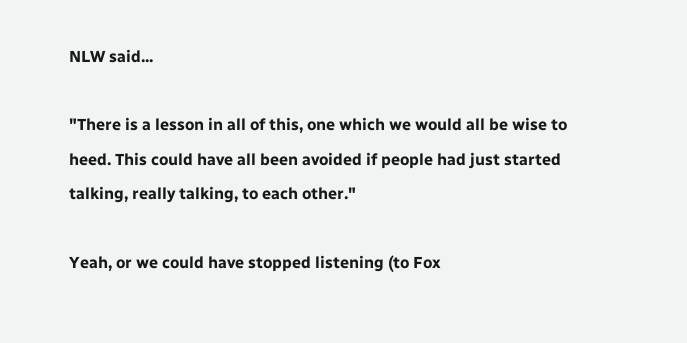NLW said...

"There is a lesson in all of this, one which we would all be wise to heed. This could have all been avoided if people had just started talking, really talking, to each other."

Yeah, or we could have stopped listening (to Fox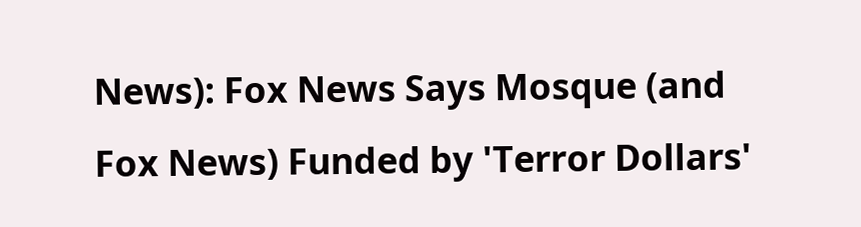News): Fox News Says Mosque (and Fox News) Funded by 'Terror Dollars'